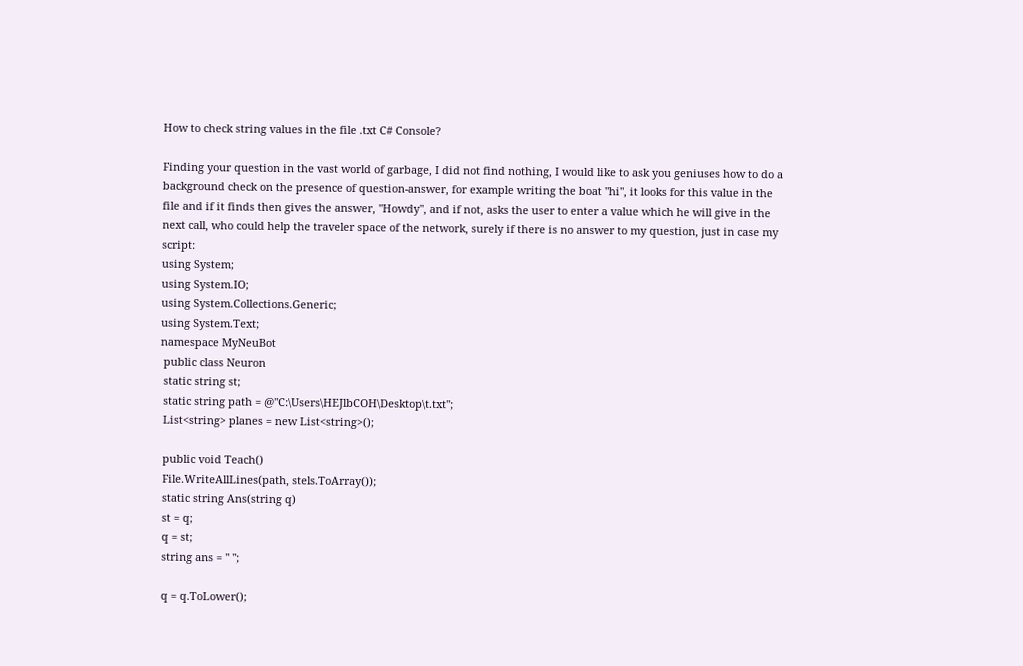How to check string values in the file .txt C# Console?

Finding your question in the vast world of garbage, I did not find nothing, I would like to ask you geniuses how to do a background check on the presence of question-answer, for example writing the boat "hi", it looks for this value in the file and if it finds then gives the answer, "Howdy", and if not, asks the user to enter a value which he will give in the next call, who could help the traveler space of the network, surely if there is no answer to my question, just in case my script:
using System;
using System.IO;
using System.Collections.Generic;
using System.Text;
namespace MyNeuBot
 public class Neuron
 static string st;
 static string path = @"C:\Users\HEJlbCOH\Desktop\t.txt";
 List<string> planes = new List<string>();

 public void Teach()
 File.WriteAllLines(path, stels.ToArray());
 static string Ans(string q)
 st = q;
 q = st;
 string ans = " ";

 q = q.ToLower();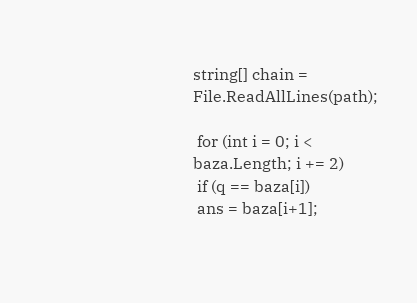string[] chain = File.ReadAllLines(path);

 for (int i = 0; i < baza.Length; i += 2)
 if (q == baza[i])
 ans = baza[i+1];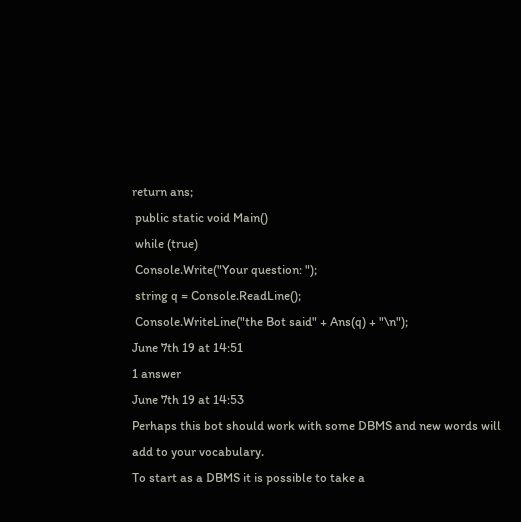return ans;
 public static void Main()
 while (true)
 Console.Write("Your question: ");
 string q = Console.ReadLine();
 Console.WriteLine("the Bot said" + Ans(q) + "\n");
June 7th 19 at 14:51
1 answer
June 7th 19 at 14:53
Perhaps this bot should work with some DBMS and new words will add to your vocabulary.
To start as a DBMS it is possible to take a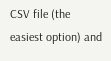CSV file (the easiest option) and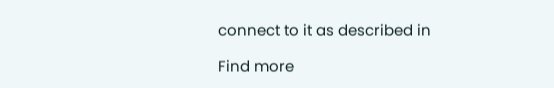connect to it as described in

Find more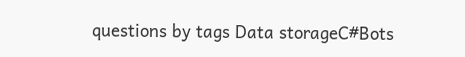questions by tags Data storageC#Bots